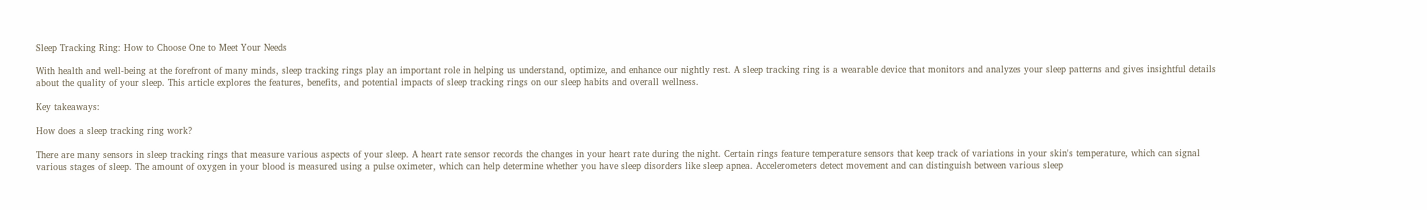Sleep Tracking Ring: How to Choose One to Meet Your Needs

With health and well-being at the forefront of many minds, sleep tracking rings play an important role in helping us understand, optimize, and enhance our nightly rest. A sleep tracking ring is a wearable device that monitors and analyzes your sleep patterns and gives insightful details about the quality of your sleep. This article explores the features, benefits, and potential impacts of sleep tracking rings on our sleep habits and overall wellness.

Key takeaways:

How does a sleep tracking ring work?

There are many sensors in sleep tracking rings that measure various aspects of your sleep. A heart rate sensor records the changes in your heart rate during the night. Certain rings feature temperature sensors that keep track of variations in your skin's temperature, which can signal various stages of sleep. The amount of oxygen in your blood is measured using a pulse oximeter, which can help determine whether you have sleep disorders like sleep apnea. Accelerometers detect movement and can distinguish between various sleep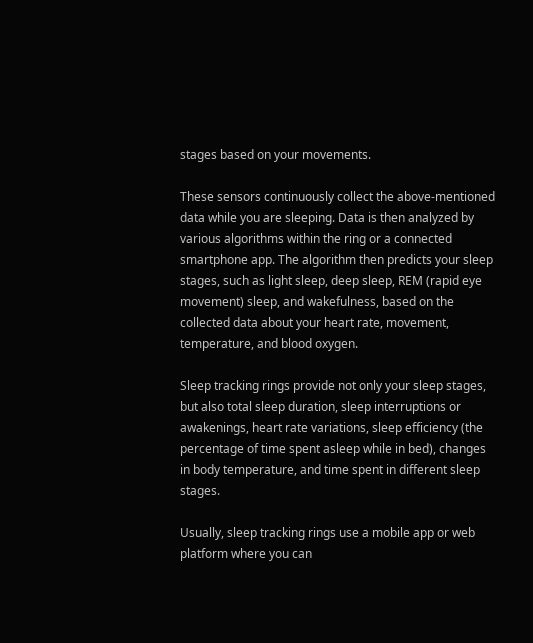stages based on your movements.

These sensors continuously collect the above-mentioned data while you are sleeping. Data is then analyzed by various algorithms within the ring or a connected smartphone app. The algorithm then predicts your sleep stages, such as light sleep, deep sleep, REM (rapid eye movement) sleep, and wakefulness, based on the collected data about your heart rate, movement, temperature, and blood oxygen.

Sleep tracking rings provide not only your sleep stages, but also total sleep duration, sleep interruptions or awakenings, heart rate variations, sleep efficiency (the percentage of time spent asleep while in bed), changes in body temperature, and time spent in different sleep stages.

Usually, sleep tracking rings use a mobile app or web platform where you can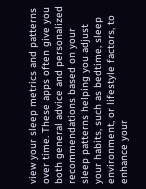view your sleep metrics and patterns over time. These apps often give you both general advice and personalized recommendations based on your sleep patterns helping you adjust your habits, such as bedtime, sleep environment, or lifestyle factors, to enhance your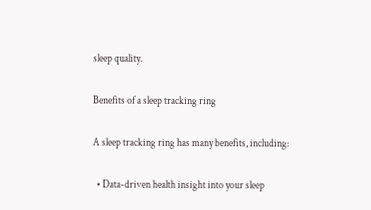sleep quality.

Benefits of a sleep tracking ring

A sleep tracking ring has many benefits, including:

  • Data-driven health insight into your sleep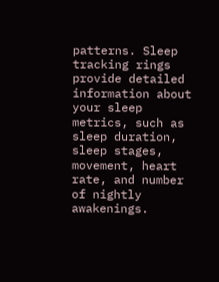patterns. Sleep tracking rings provide detailed information about your sleep metrics, such as sleep duration, sleep stages, movement, heart rate, and number of nightly awakenings.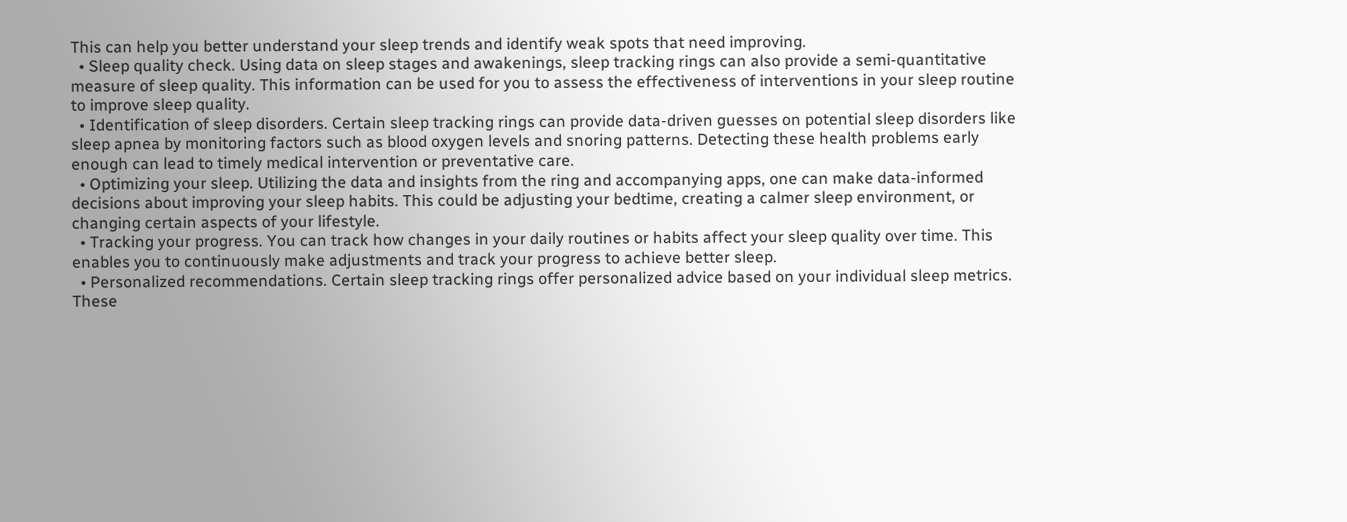This can help you better understand your sleep trends and identify weak spots that need improving.
  • Sleep quality check. Using data on sleep stages and awakenings, sleep tracking rings can also provide a semi-quantitative measure of sleep quality. This information can be used for you to assess the effectiveness of interventions in your sleep routine to improve sleep quality.
  • Identification of sleep disorders. Certain sleep tracking rings can provide data-driven guesses on potential sleep disorders like sleep apnea by monitoring factors such as blood oxygen levels and snoring patterns. Detecting these health problems early enough can lead to timely medical intervention or preventative care.
  • Optimizing your sleep. Utilizing the data and insights from the ring and accompanying apps, one can make data-informed decisions about improving your sleep habits. This could be adjusting your bedtime, creating a calmer sleep environment, or changing certain aspects of your lifestyle.
  • Tracking your progress. You can track how changes in your daily routines or habits affect your sleep quality over time. This enables you to continuously make adjustments and track your progress to achieve better sleep.
  • Personalized recommendations. Certain sleep tracking rings offer personalized advice based on your individual sleep metrics. These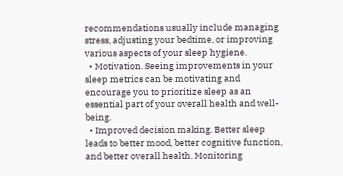recommendations usually include managing stress, adjusting your bedtime, or improving various aspects of your sleep hygiene.
  • Motivation. Seeing improvements in your sleep metrics can be motivating and encourage you to prioritize sleep as an essential part of your overall health and well-being.
  • Improved decision making. Better sleep leads to better mood, better cognitive function, and better overall health. Monitoring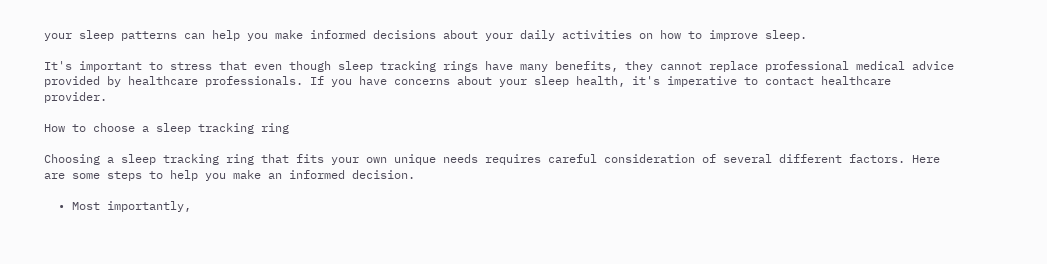your sleep patterns can help you make informed decisions about your daily activities on how to improve sleep.

It's important to stress that even though sleep tracking rings have many benefits, they cannot replace professional medical advice provided by healthcare professionals. If you have concerns about your sleep health, it's imperative to contact healthcare provider.

How to choose a sleep tracking ring

Choosing a sleep tracking ring that fits your own unique needs requires careful consideration of several different factors. Here are some steps to help you make an informed decision.

  • Most importantly,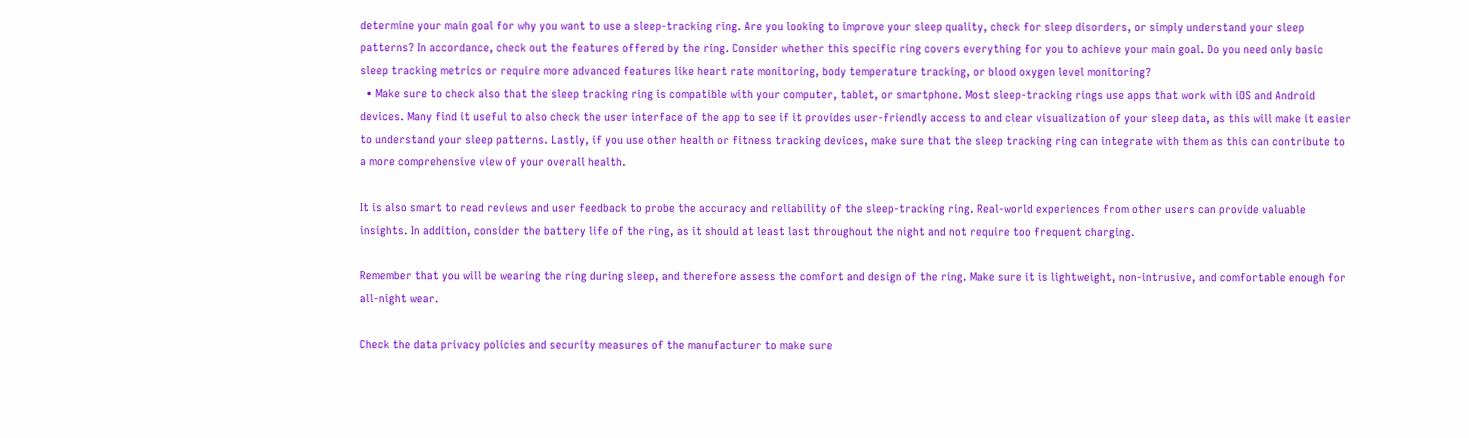determine your main goal for why you want to use a sleep-tracking ring. Are you looking to improve your sleep quality, check for sleep disorders, or simply understand your sleep patterns? In accordance, check out the features offered by the ring. Consider whether this specific ring covers everything for you to achieve your main goal. Do you need only basic sleep tracking metrics or require more advanced features like heart rate monitoring, body temperature tracking, or blood oxygen level monitoring?
  • Make sure to check also that the sleep tracking ring is compatible with your computer, tablet, or smartphone. Most sleep-tracking rings use apps that work with iOS and Android devices. Many find it useful to also check the user interface of the app to see if it provides user-friendly access to and clear visualization of your sleep data, as this will make it easier to understand your sleep patterns. Lastly, if you use other health or fitness tracking devices, make sure that the sleep tracking ring can integrate with them as this can contribute to a more comprehensive view of your overall health.

It is also smart to read reviews and user feedback to probe the accuracy and reliability of the sleep-tracking ring. Real-world experiences from other users can provide valuable insights. In addition, consider the battery life of the ring, as it should at least last throughout the night and not require too frequent charging.

Remember that you will be wearing the ring during sleep, and therefore assess the comfort and design of the ring. Make sure it is lightweight, non-intrusive, and comfortable enough for all-night wear.

Check the data privacy policies and security measures of the manufacturer to make sure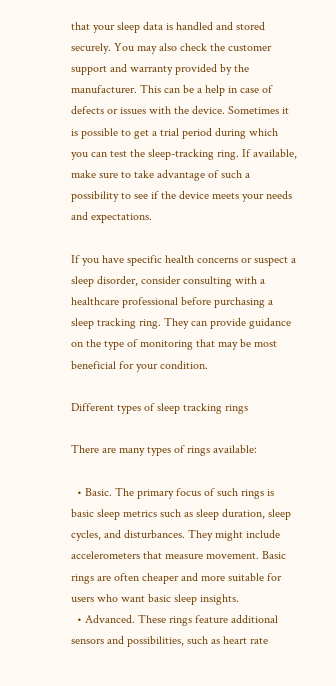that your sleep data is handled and stored securely. You may also check the customer support and warranty provided by the manufacturer. This can be a help in case of defects or issues with the device. Sometimes it is possible to get a trial period during which you can test the sleep-tracking ring. If available, make sure to take advantage of such a possibility to see if the device meets your needs and expectations.

If you have specific health concerns or suspect a sleep disorder, consider consulting with a healthcare professional before purchasing a sleep tracking ring. They can provide guidance on the type of monitoring that may be most beneficial for your condition.

Different types of sleep tracking rings

There are many types of rings available:

  • Basic. The primary focus of such rings is basic sleep metrics such as sleep duration, sleep cycles, and disturbances. They might include accelerometers that measure movement. Basic rings are often cheaper and more suitable for users who want basic sleep insights.
  • Advanced. These rings feature additional sensors and possibilities, such as heart rate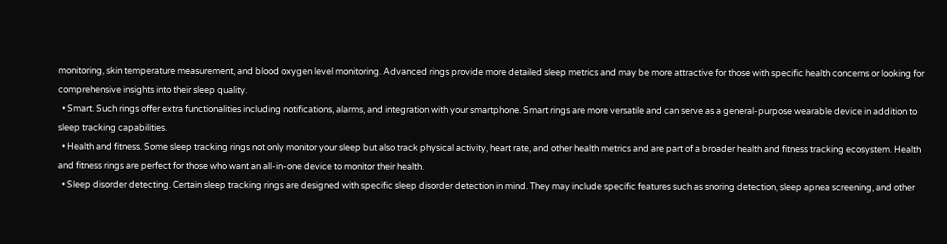monitoring, skin temperature measurement, and blood oxygen level monitoring. Advanced rings provide more detailed sleep metrics and may be more attractive for those with specific health concerns or looking for comprehensive insights into their sleep quality.
  • Smart. Such rings offer extra functionalities including notifications, alarms, and integration with your smartphone. Smart rings are more versatile and can serve as a general-purpose wearable device in addition to sleep tracking capabilities.
  • Health and fitness. Some sleep tracking rings not only monitor your sleep but also track physical activity, heart rate, and other health metrics and are part of a broader health and fitness tracking ecosystem. Health and fitness rings are perfect for those who want an all-in-one device to monitor their health.
  • Sleep disorder detecting. Certain sleep tracking rings are designed with specific sleep disorder detection in mind. They may include specific features such as snoring detection, sleep apnea screening, and other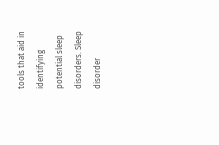tools that aid in identifying potential sleep disorders. Sleep disorder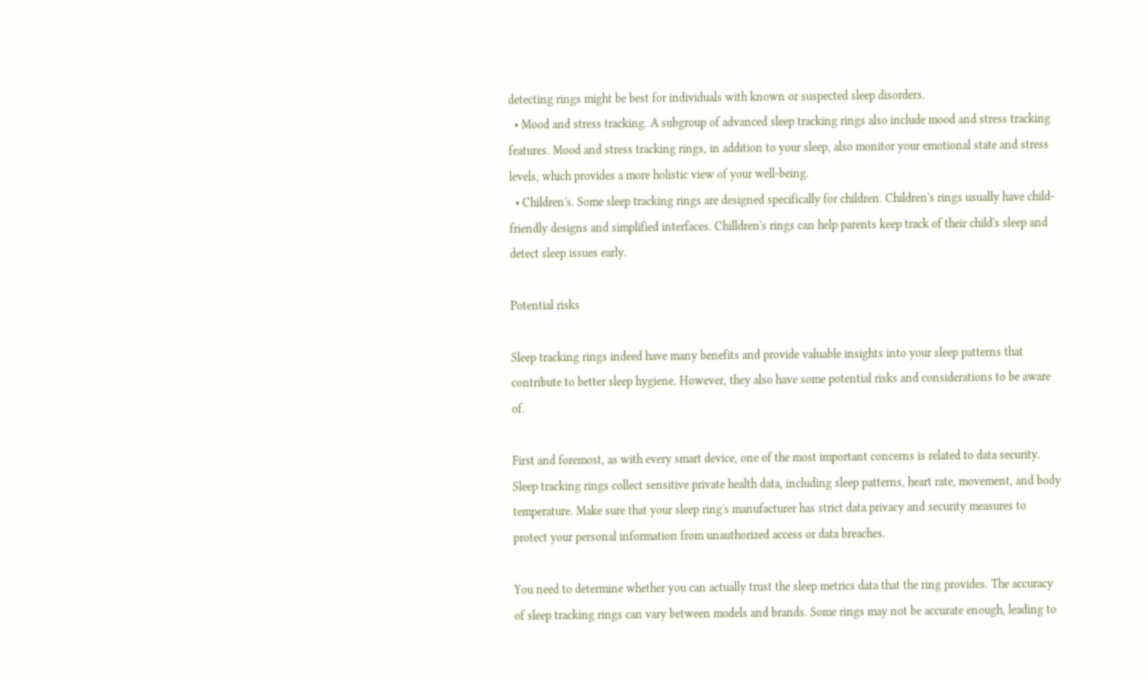detecting rings might be best for individuals with known or suspected sleep disorders.
  • Mood and stress tracking. A subgroup of advanced sleep tracking rings also include mood and stress tracking features. Mood and stress tracking rings, in addition to your sleep, also monitor your emotional state and stress levels, which provides a more holistic view of your well-being.
  • Children's. Some sleep tracking rings are designed specifically for children. Children's rings usually have child-friendly designs and simplified interfaces. Chilldren's rings can help parents keep track of their child's sleep and detect sleep issues early.

Potential risks

Sleep tracking rings indeed have many benefits and provide valuable insights into your sleep patterns that contribute to better sleep hygiene. However, they also have some potential risks and considerations to be aware of.

First and foremost, as with every smart device, one of the most important concerns is related to data security. Sleep tracking rings collect sensitive private health data, including sleep patterns, heart rate, movement, and body temperature. Make sure that your sleep ring's manufacturer has strict data privacy and security measures to protect your personal information from unauthorized access or data breaches.

You need to determine whether you can actually trust the sleep metrics data that the ring provides. The accuracy of sleep tracking rings can vary between models and brands. Some rings may not be accurate enough, leading to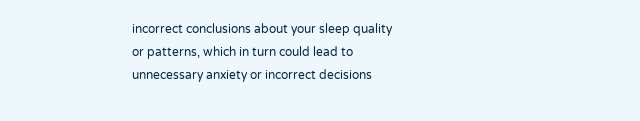incorrect conclusions about your sleep quality or patterns, which in turn could lead to unnecessary anxiety or incorrect decisions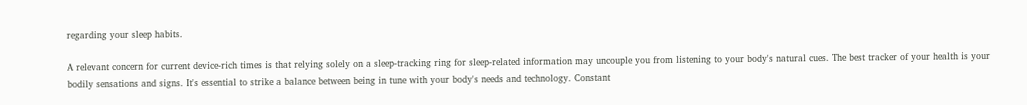regarding your sleep habits.

A relevant concern for current device-rich times is that relying solely on a sleep-tracking ring for sleep-related information may uncouple you from listening to your body's natural cues. The best tracker of your health is your bodily sensations and signs. It's essential to strike a balance between being in tune with your body's needs and technology. Constant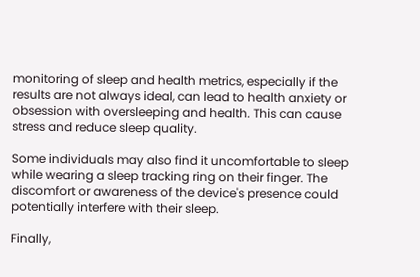monitoring of sleep and health metrics, especially if the results are not always ideal, can lead to health anxiety or obsession with oversleeping and health. This can cause stress and reduce sleep quality.

Some individuals may also find it uncomfortable to sleep while wearing a sleep tracking ring on their finger. The discomfort or awareness of the device's presence could potentially interfere with their sleep.

Finally,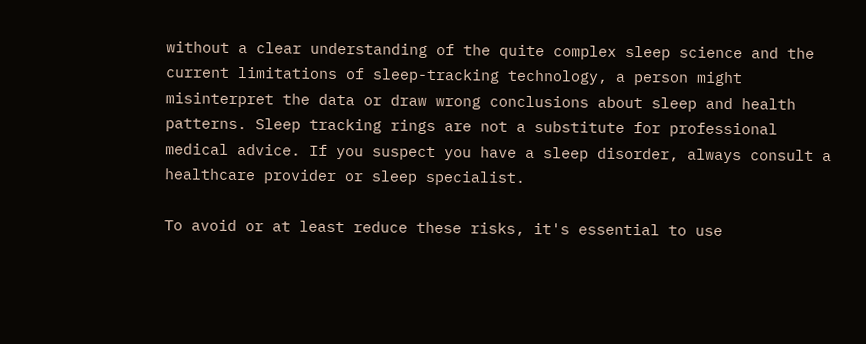without a clear understanding of the quite complex sleep science and the current limitations of sleep-tracking technology, a person might misinterpret the data or draw wrong conclusions about sleep and health patterns. Sleep tracking rings are not a substitute for professional medical advice. If you suspect you have a sleep disorder, always consult a healthcare provider or sleep specialist.

To avoid or at least reduce these risks, it's essential to use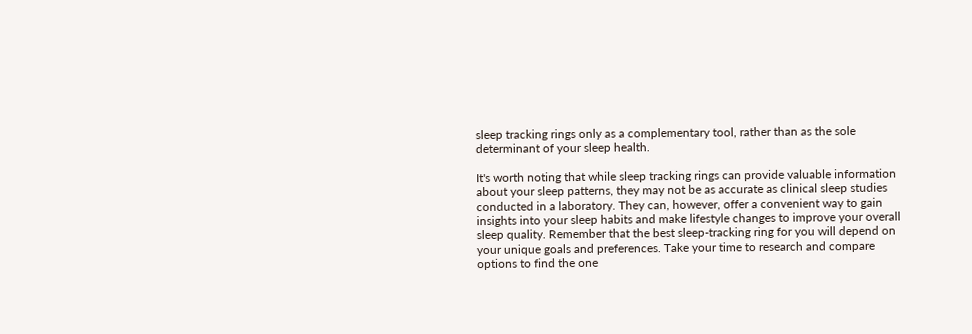sleep tracking rings only as a complementary tool, rather than as the sole determinant of your sleep health.

It's worth noting that while sleep tracking rings can provide valuable information about your sleep patterns, they may not be as accurate as clinical sleep studies conducted in a laboratory. They can, however, offer a convenient way to gain insights into your sleep habits and make lifestyle changes to improve your overall sleep quality. Remember that the best sleep-tracking ring for you will depend on your unique goals and preferences. Take your time to research and compare options to find the one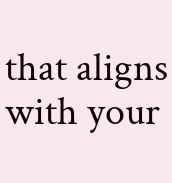that aligns with your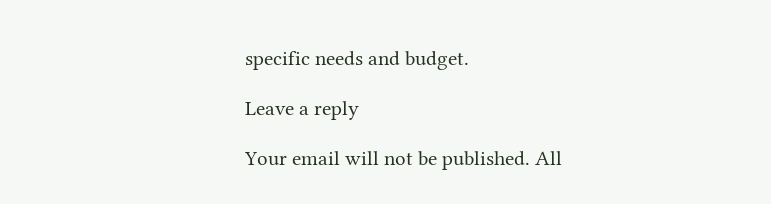specific needs and budget.

Leave a reply

Your email will not be published. All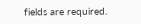fields are required.